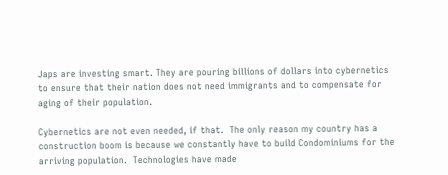Japs are investing smart. They are pouring billions of dollars into cybernetics to ensure that their nation does not need immigrants and to compensate for aging of their population.

Cybernetics are not even needed, if that.  The only reason my country has a construction boom is because we constantly have to build Condominiums for the arriving population.  Technologies have made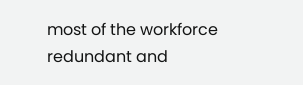most of the workforce redundant and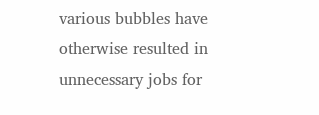various bubbles have otherwise resulted in unnecessary jobs for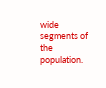wide segments of the population.